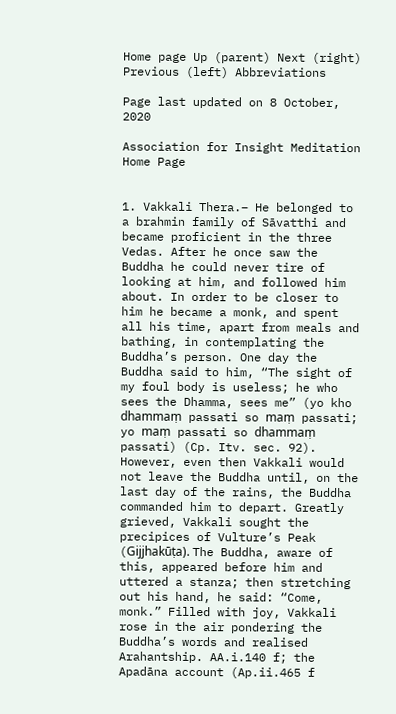Home page Up (parent) Next (right) Previous (left) Abbreviations

Page last updated on 8 October, 2020

Association for Insight Meditation Home Page


1. Vakkali Thera.– He belonged to a brahmin family of Sāvatthi and became proficient in the three Vedas. After he once saw the Buddha he could never tire of looking at him, and followed him about. In order to be closer to him he became a monk, and spent all his time, apart from meals and bathing, in contemplating the Buddha’s person. One day the Buddha said to him, “The sight of my foul body is useless; he who sees the Dhamma, sees me” (yo kho dhammaṃ passati so maṃ passati; yo maṃ passati so dhammaṃ passati) (Cp. Itv. sec. 92). However, even then Vakkali would not leave the Buddha until, on the last day of the rains, the Buddha commanded him to depart. Greatly grieved, Vakkali sought the precipices of Vulture’s Peak (Gijjhakūṭa). The Buddha, aware of this, appeared before him and uttered a stanza; then stretching out his hand, he said: “Come, monk.” Filled with joy, Vakkali rose in the air pondering the Buddha’s words and realised Arahantship. AA.i.140 f; the Apadāna account (Ap.ii.465 f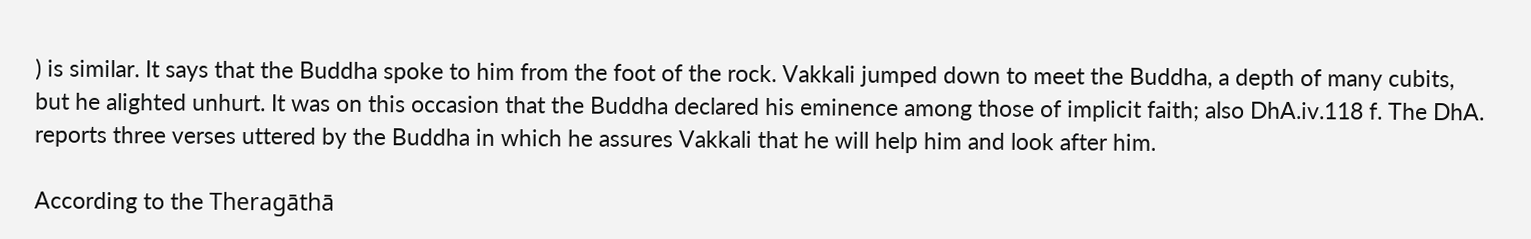) is similar. It says that the Buddha spoke to him from the foot of the rock. Vakkali jumped down to meet the Buddha, a depth of many cubits, but he alighted unhurt. It was on this occasion that the Buddha declared his eminence among those of implicit faith; also DhA.iv.118 f. The DhA. reports three verses uttered by the Buddha in which he assures Vakkali that he will help him and look after him.

According to the Theragāthā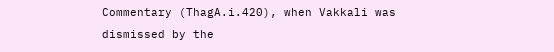Commentary (ThagA.i.420), when Vakkali was dismissed by the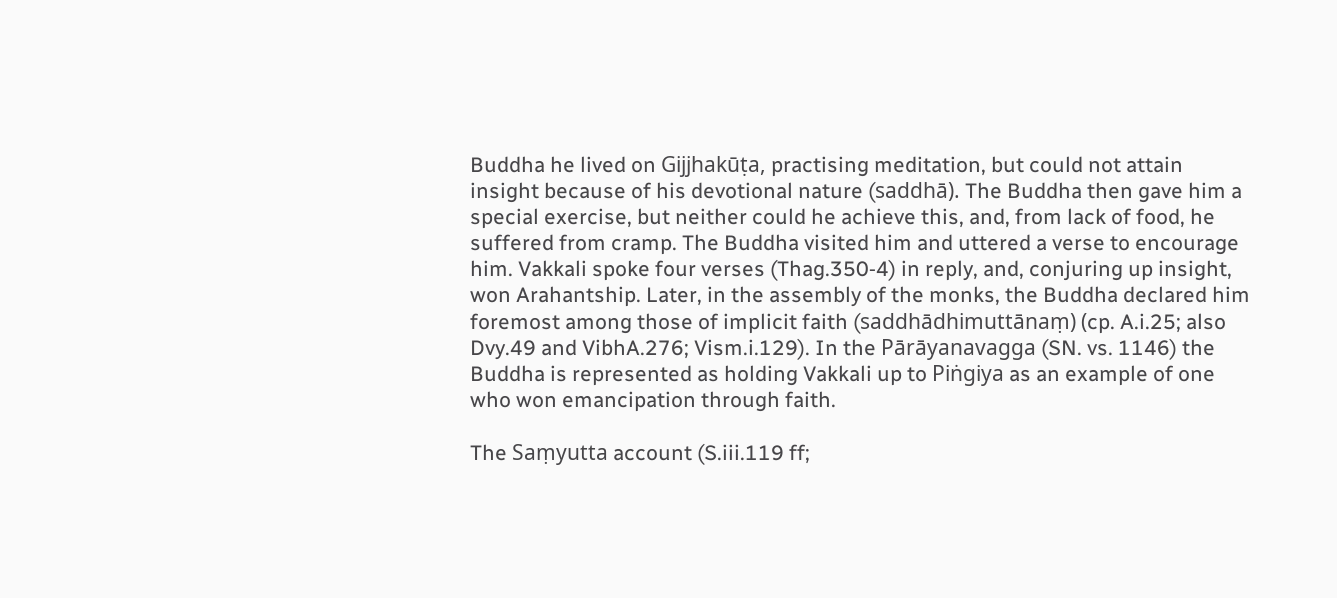Buddha he lived on Gijjhakūṭa, practising meditation, but could not attain insight because of his devotional nature (saddhā). The Buddha then gave him a special exercise, but neither could he achieve this, and, from lack of food, he suffered from cramp. The Buddha visited him and uttered a verse to encourage him. Vakkali spoke four verses (Thag.350‑4) in reply, and, conjuring up insight, won Arahantship. Later, in the assembly of the monks, the Buddha declared him foremost among those of implicit faith (saddhādhimuttānaṃ) (cp. A.i.25; also Dvy.49 and VibhA.276; Vism.i.129). In the Pārāyanavagga (SN. vs. 1146) the Buddha is represented as holding Vakkali up to Piṅgiya as an example of one who won emancipation through faith.

The Saṃyutta account (S.iii.119 ff;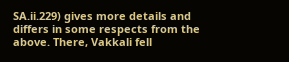SA.ii.229) gives more details and differs in some respects from the above. There, Vakkali fell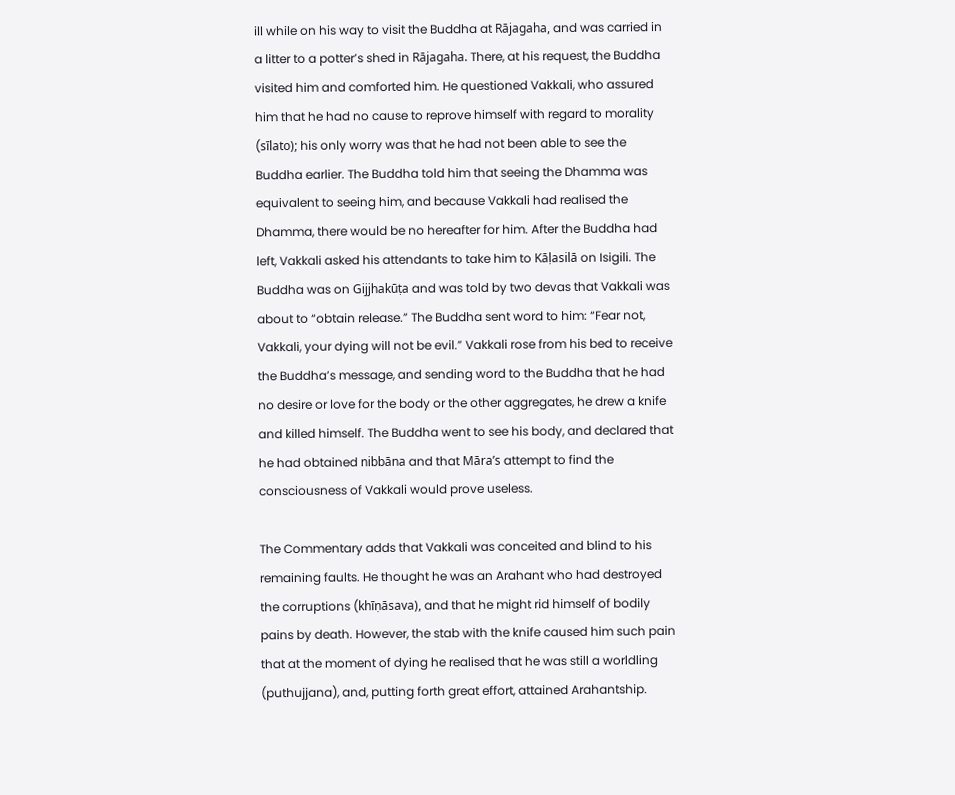ill while on his way to visit the Buddha at Rājagaha, and was carried in a litter to a potter’s shed in Rājagaha. There, at his request, the Buddha visited him and comforted him. He questioned Vakkali, who assured him that he had no cause to reprove himself with regard to morality (sīlato); his only worry was that he had not been able to see the Buddha earlier. The Buddha told him that seeing the Dhamma was equivalent to seeing him, and because Vakkali had realised the Dhamma, there would be no hereafter for him. After the Buddha had left, Vakkali asked his attendants to take him to Kāḷasilā on Isigili. The Buddha was on Gijjhakūṭa and was told by two devas that Vakkali was about to “obtain release.” The Buddha sent word to him: “Fear not, Vakkali, your dying will not be evil.” Vakkali rose from his bed to receive the Buddha’s message, and sending word to the Buddha that he had no desire or love for the body or the other aggregates, he drew a knife and killed himself. The Buddha went to see his body, and declared that he had obtained nibbāna and that Māra’s attempt to find the consciousness of Vakkali would prove useless.

The Commentary adds that Vakkali was conceited and blind to his remaining faults. He thought he was an Arahant who had destroyed the corruptions (khīṇāsava), and that he might rid himself of bodily pains by death. However, the stab with the knife caused him such pain that at the moment of dying he realised that he was still a worldling (puthujjana), and, putting forth great effort, attained Arahantship.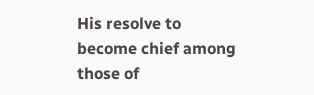His resolve to become chief among those of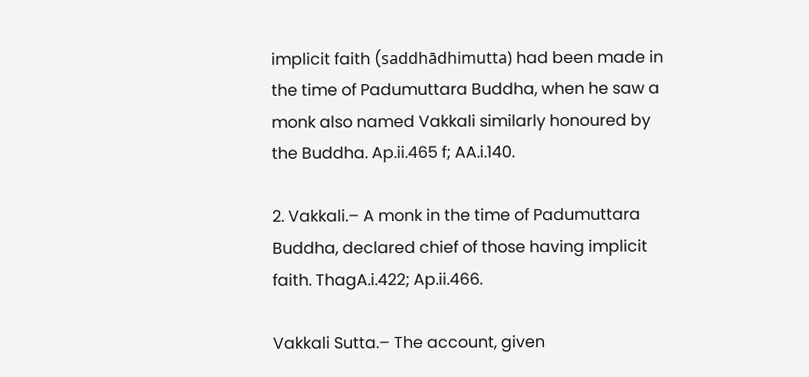implicit faith (saddhādhimutta) had been made in the time of Padumuttara Buddha, when he saw a monk also named Vakkali similarly honoured by the Buddha. Ap.ii.465 f; AA.i.140.

2. Vakkali.– A monk in the time of Padumuttara Buddha, declared chief of those having implicit faith. ThagA.i.422; Ap.ii.466.

Vakkali Sutta.– The account, given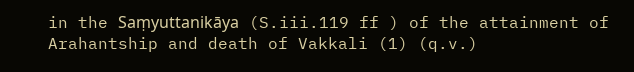in the Saṃyuttanikāya (S.iii.119 ff ) of the attainment of Arahantship and death of Vakkali (1) (q.v.)